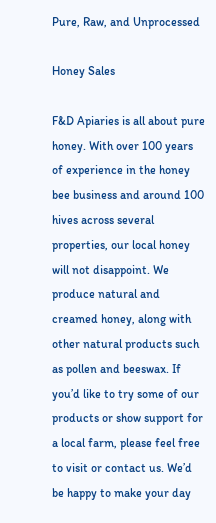Pure, Raw, and Unprocessed

Honey Sales

F&D Apiaries is all about pure honey. With over 100 years of experience in the honey bee business and around 100 hives across several properties, our local honey will not disappoint. We produce natural and creamed honey, along with other natural products such as pollen and beeswax. If you’d like to try some of our products or show support for a local farm, please feel free to visit or contact us. We’d be happy to make your day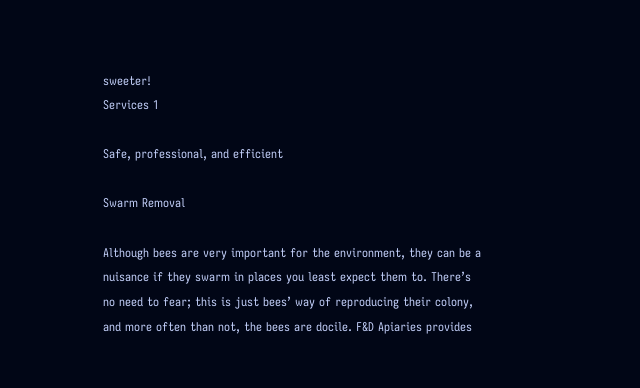sweeter!
Services 1

Safe, professional, and efficient

Swarm Removal

Although bees are very important for the environment, they can be a nuisance if they swarm in places you least expect them to. There’s no need to fear; this is just bees’ way of reproducing their colony, and more often than not, the bees are docile. F&D Apiaries provides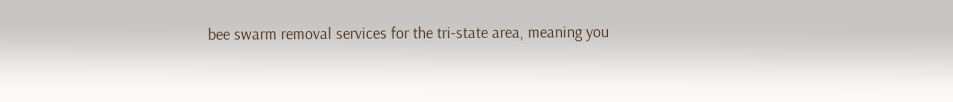bee swarm removal services for the tri-state area, meaning you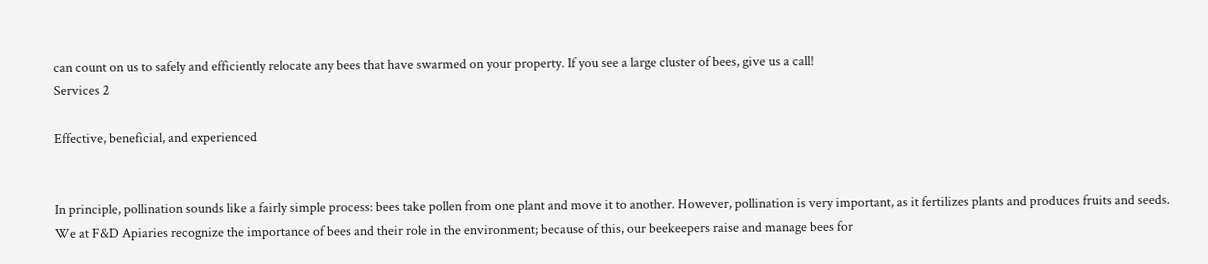can count on us to safely and efficiently relocate any bees that have swarmed on your property. If you see a large cluster of bees, give us a call!
Services 2

Effective, beneficial, and experienced


In principle, pollination sounds like a fairly simple process: bees take pollen from one plant and move it to another. However, pollination is very important, as it fertilizes plants and produces fruits and seeds. We at F&D Apiaries recognize the importance of bees and their role in the environment; because of this, our beekeepers raise and manage bees for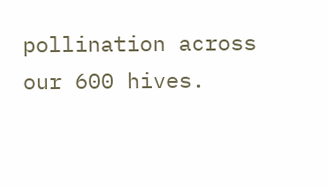pollination across our 600 hives.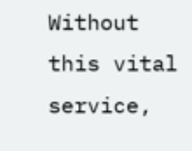Without this vital service,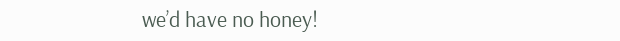we’d have no honey!